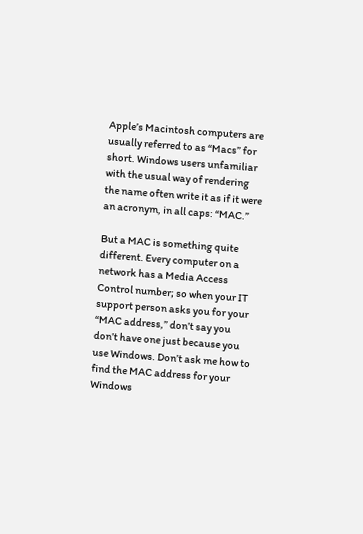Apple’s Macintosh computers are usually referred to as “Macs” for short. Windows users unfamiliar with the usual way of rendering the name often write it as if it were an acronym, in all caps: “MAC.”

But a MAC is something quite different. Every computer on a network has a Media Access Control number; so when your IT support person asks you for your “MAC address,” don’t say you don’t have one just because you use Windows. Don’t ask me how to find the MAC address for your Windows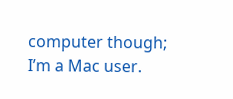computer though; I’m a Mac user.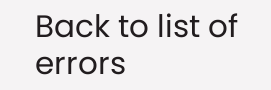Back to list of errors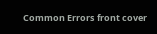Common Errors front cover